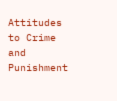Attitudes to Crime and Punishment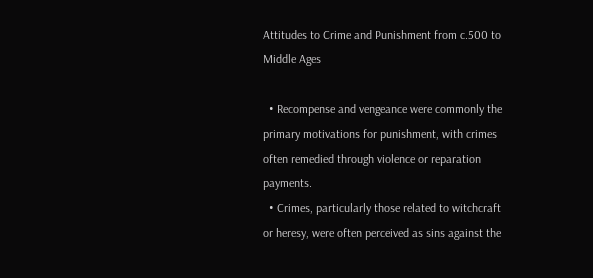Attitudes to Crime and Punishment from c.500 to Middle Ages

  • Recompense and vengeance were commonly the primary motivations for punishment, with crimes often remedied through violence or reparation payments.
  • Crimes, particularly those related to witchcraft or heresy, were often perceived as sins against the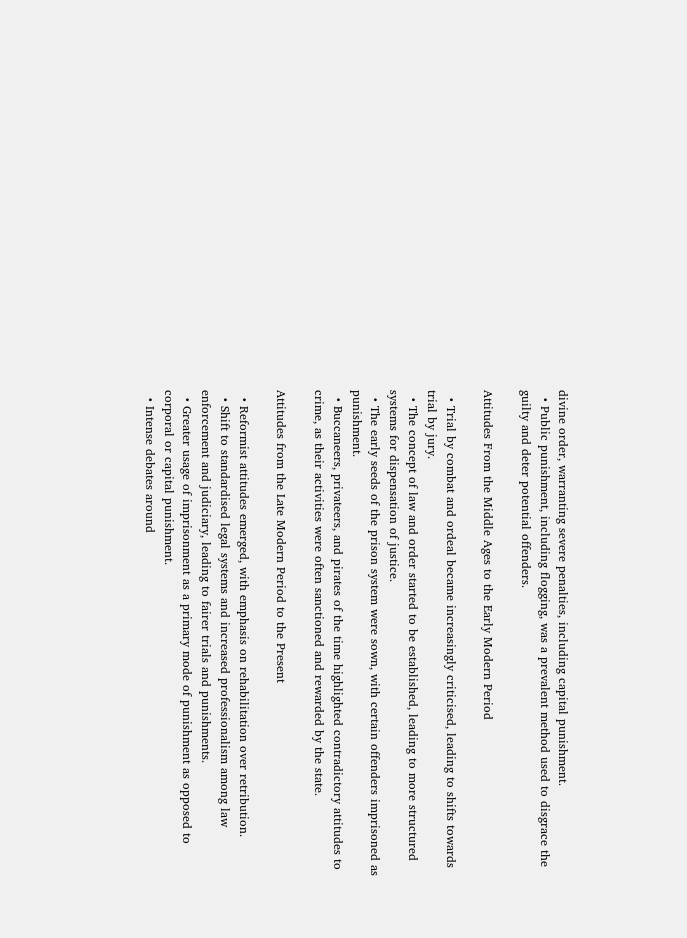divine order, warranting severe penalties, including capital punishment.
  • Public punishment, including flogging, was a prevalent method used to disgrace the guilty and deter potential offenders.

Attitudes From the Middle Ages to the Early Modern Period

  • Trial by combat and ordeal became increasingly criticised, leading to shifts towards trial by jury.
  • The concept of law and order started to be established, leading to more structured systems for dispensation of justice.
  • The early seeds of the prison system were sown, with certain offenders imprisoned as punishment.
  • Buccaneers, privateers, and pirates of the time highlighted contradictory attitudes to crime, as their activities were often sanctioned and rewarded by the state.

Attitudes from the Late Modern Period to the Present

  • Reformist attitudes emerged, with emphasis on rehabilitation over retribution.
  • Shift to standardised legal systems and increased professionalism among law enforcement and judiciary, leading to fairer trials and punishments.
  • Greater usage of imprisonment as a primary mode of punishment as opposed to corporal or capital punishment.
  • Intense debates around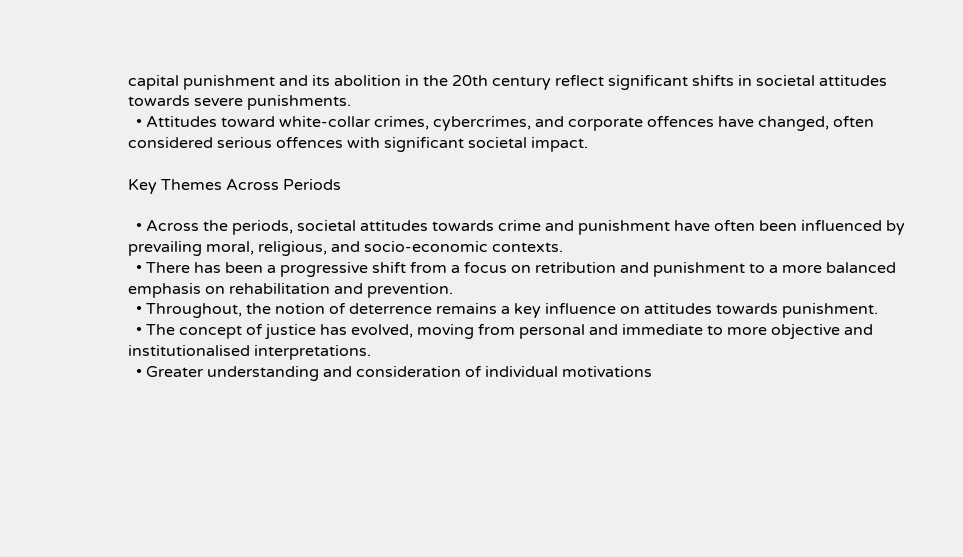capital punishment and its abolition in the 20th century reflect significant shifts in societal attitudes towards severe punishments.
  • Attitudes toward white-collar crimes, cybercrimes, and corporate offences have changed, often considered serious offences with significant societal impact.

Key Themes Across Periods

  • Across the periods, societal attitudes towards crime and punishment have often been influenced by prevailing moral, religious, and socio-economic contexts.
  • There has been a progressive shift from a focus on retribution and punishment to a more balanced emphasis on rehabilitation and prevention.
  • Throughout, the notion of deterrence remains a key influence on attitudes towards punishment.
  • The concept of justice has evolved, moving from personal and immediate to more objective and institutionalised interpretations.
  • Greater understanding and consideration of individual motivations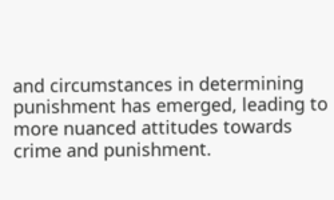and circumstances in determining punishment has emerged, leading to more nuanced attitudes towards crime and punishment.